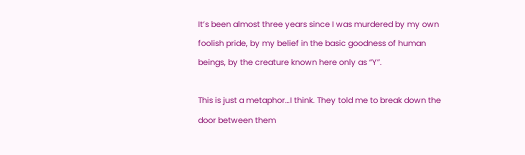It’s been almost three years since I was murdered by my own foolish pride, by my belief in the basic goodness of human beings, by the creature known here only as “Y”.

This is just a metaphor…I think. They told me to break down the door between them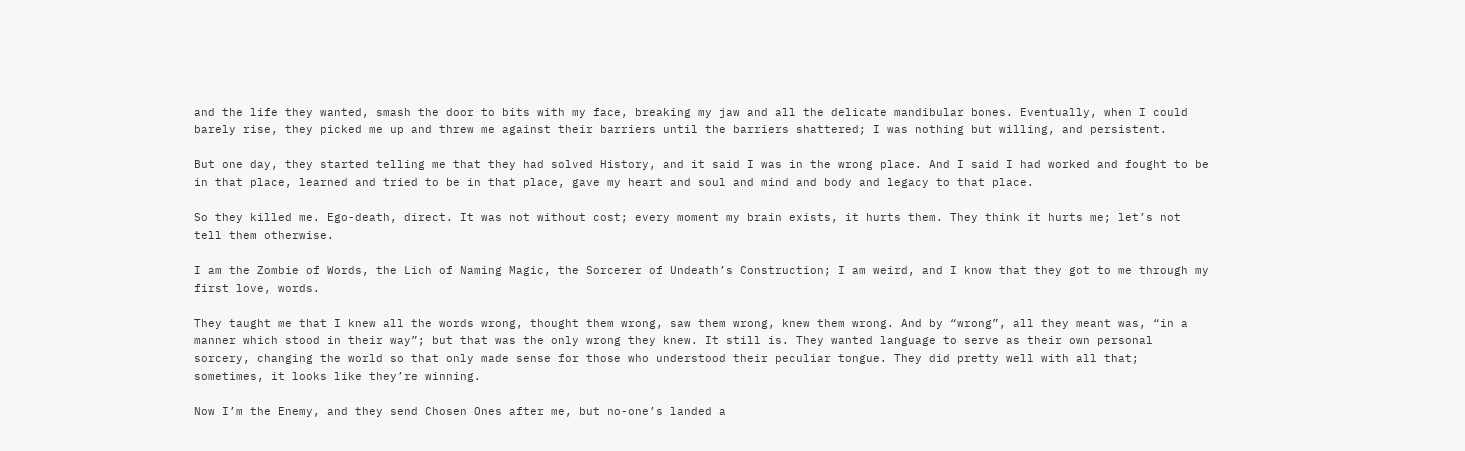and the life they wanted, smash the door to bits with my face, breaking my jaw and all the delicate mandibular bones. Eventually, when I could barely rise, they picked me up and threw me against their barriers until the barriers shattered; I was nothing but willing, and persistent.

But one day, they started telling me that they had solved History, and it said I was in the wrong place. And I said I had worked and fought to be in that place, learned and tried to be in that place, gave my heart and soul and mind and body and legacy to that place.

So they killed me. Ego-death, direct. It was not without cost; every moment my brain exists, it hurts them. They think it hurts me; let’s not tell them otherwise.

I am the Zombie of Words, the Lich of Naming Magic, the Sorcerer of Undeath’s Construction; I am weird, and I know that they got to me through my first love, words.

They taught me that I knew all the words wrong, thought them wrong, saw them wrong, knew them wrong. And by “wrong”, all they meant was, “in a manner which stood in their way”; but that was the only wrong they knew. It still is. They wanted language to serve as their own personal sorcery, changing the world so that only made sense for those who understood their peculiar tongue. They did pretty well with all that; sometimes, it looks like they’re winning.

Now I’m the Enemy, and they send Chosen Ones after me, but no-one’s landed a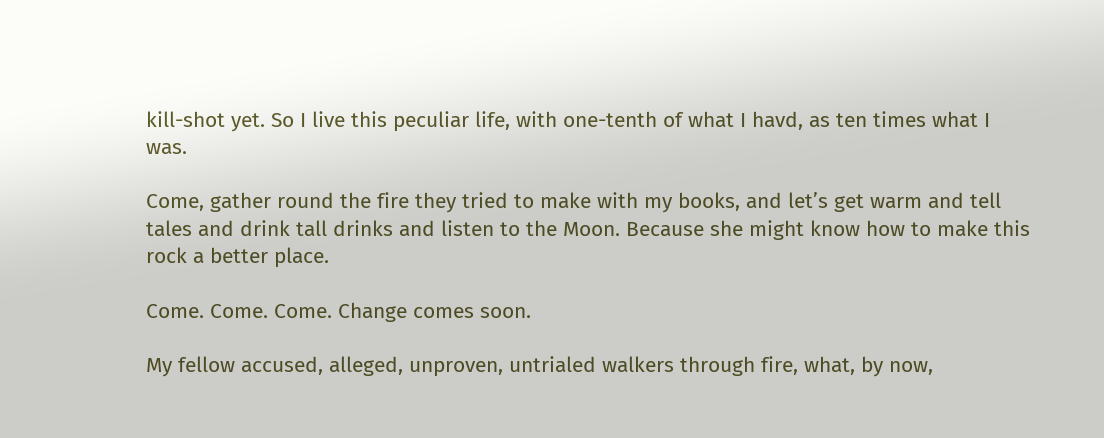kill-shot yet. So I live this peculiar life, with one-tenth of what I havd, as ten times what I was.

Come, gather round the fire they tried to make with my books, and let’s get warm and tell tales and drink tall drinks and listen to the Moon. Because she might know how to make this rock a better place.

Come. Come. Come. Change comes soon.

My fellow accused, alleged, unproven, untrialed walkers through fire, what, by now,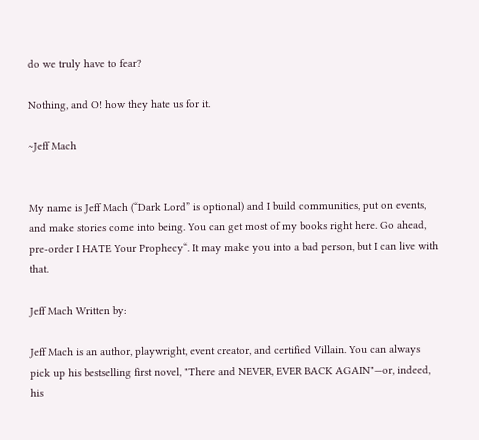do we truly have to fear?

Nothing, and O! how they hate us for it.

~Jeff Mach


My name is Jeff Mach (“Dark Lord” is optional) and I build communities, put on events, and make stories come into being. You can get most of my books right here. Go ahead, pre-order I HATE Your Prophecy“. It may make you into a bad person, but I can live with that.

Jeff Mach Written by:

Jeff Mach is an author, playwright, event creator, and certified Villain. You can always pick up his bestselling first novel, "There and NEVER, EVER BACK AGAIN"—or, indeed, his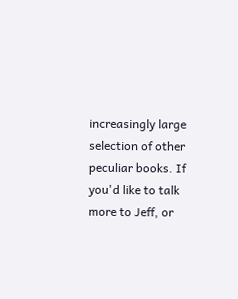increasingly large selection of other peculiar books. If you'd like to talk more to Jeff, or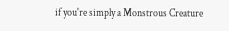if you're simply a Monstrous Creature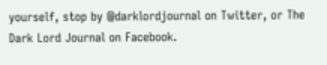yourself, stop by @darklordjournal on Twitter, or The Dark Lord Journal on Facebook.